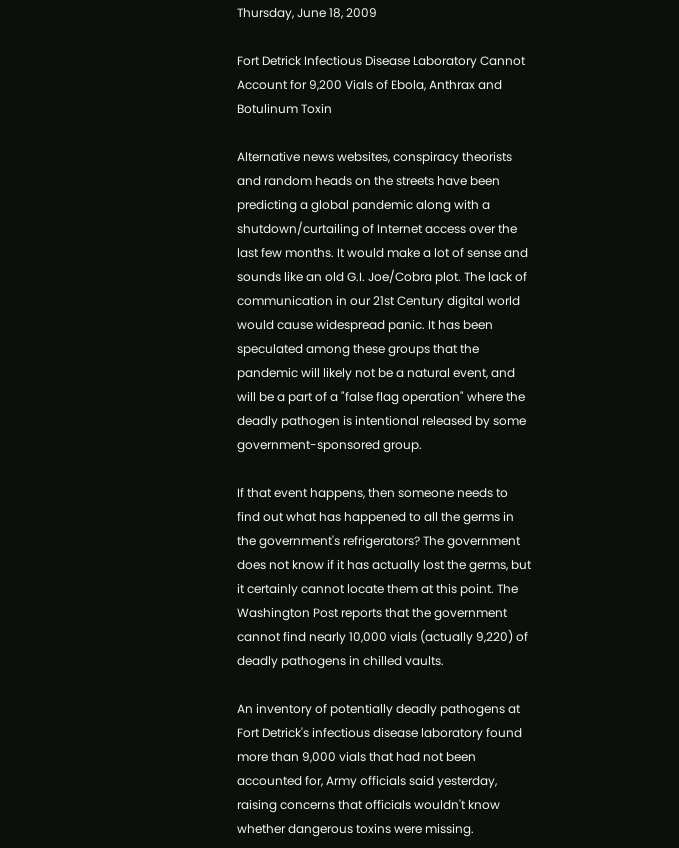Thursday, June 18, 2009

Fort Detrick Infectious Disease Laboratory Cannot Account for 9,200 Vials of Ebola, Anthrax and Botulinum Toxin

Alternative news websites, conspiracy theorists and random heads on the streets have been predicting a global pandemic along with a shutdown/curtailing of Internet access over the last few months. It would make a lot of sense and sounds like an old G.I. Joe/Cobra plot. The lack of communication in our 21st Century digital world would cause widespread panic. It has been speculated among these groups that the pandemic will likely not be a natural event, and will be a part of a "false flag operation" where the deadly pathogen is intentional released by some government-sponsored group.

If that event happens, then someone needs to find out what has happened to all the germs in the government's refrigerators? The government does not know if it has actually lost the germs, but it certainly cannot locate them at this point. The Washington Post reports that the government cannot find nearly 10,000 vials (actually 9,220) of deadly pathogens in chilled vaults.

An inventory of potentially deadly pathogens at Fort Detrick's infectious disease laboratory found more than 9,000 vials that had not been accounted for, Army officials said yesterday, raising concerns that officials wouldn't know whether dangerous toxins were missing.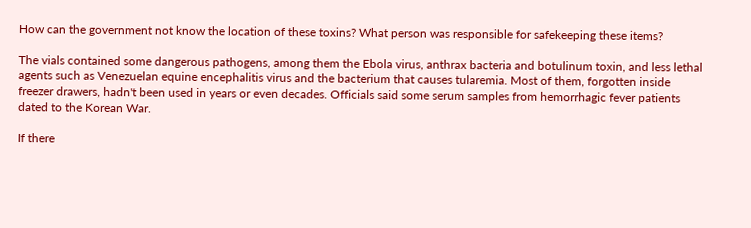How can the government not know the location of these toxins? What person was responsible for safekeeping these items?

The vials contained some dangerous pathogens, among them the Ebola virus, anthrax bacteria and botulinum toxin, and less lethal agents such as Venezuelan equine encephalitis virus and the bacterium that causes tularemia. Most of them, forgotten inside freezer drawers, hadn't been used in years or even decades. Officials said some serum samples from hemorrhagic fever patients dated to the Korean War.

If there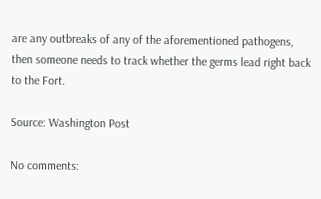are any outbreaks of any of the aforementioned pathogens, then someone needs to track whether the germs lead right back to the Fort.

Source: Washington Post

No comments: